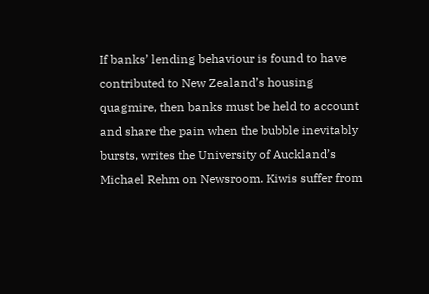If banks’ lending behaviour is found to have contributed to New Zealand’s housing quagmire, then banks must be held to account and share the pain when the bubble inevitably bursts, writes the University of Auckland’s Michael Rehm on Newsroom. Kiwis suffer from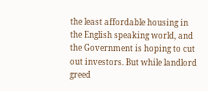the least affordable housing in the English speaking world, and the Government is hoping to cut out investors. But while landlord greed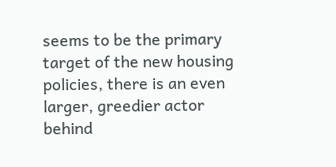seems to be the primary target of the new housing policies, there is an even larger, greedier actor behind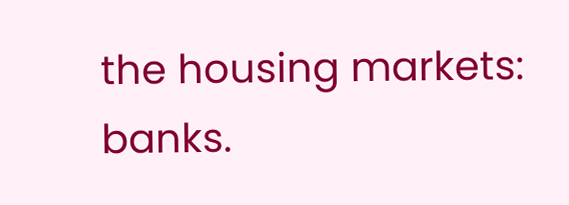the housing markets: banks.